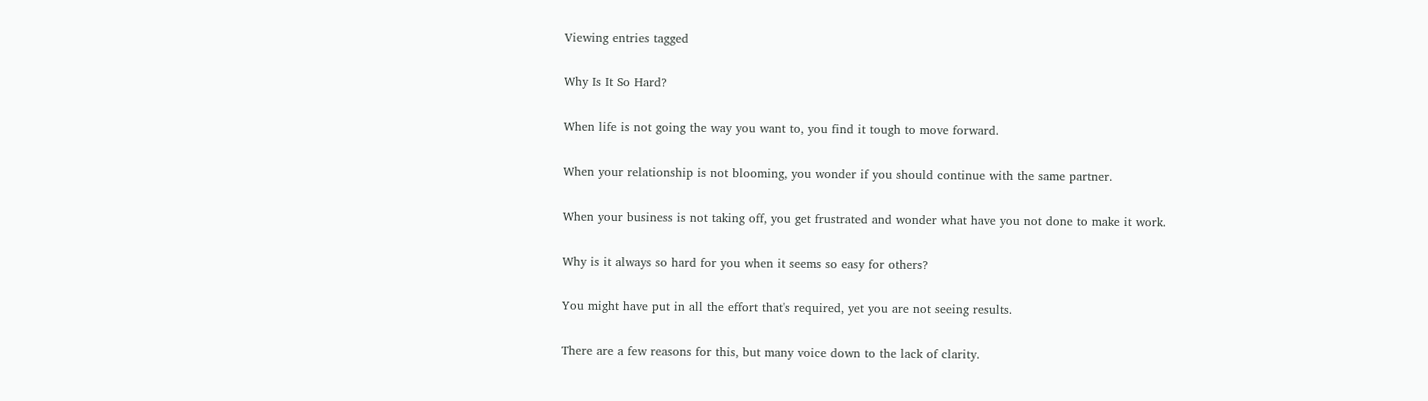Viewing entries tagged

Why Is It So Hard?

When life is not going the way you want to, you find it tough to move forward.

When your relationship is not blooming, you wonder if you should continue with the same partner.

When your business is not taking off, you get frustrated and wonder what have you not done to make it work.

Why is it always so hard for you when it seems so easy for others?

You might have put in all the effort that's required, yet you are not seeing results.

There are a few reasons for this, but many voice down to the lack of clarity.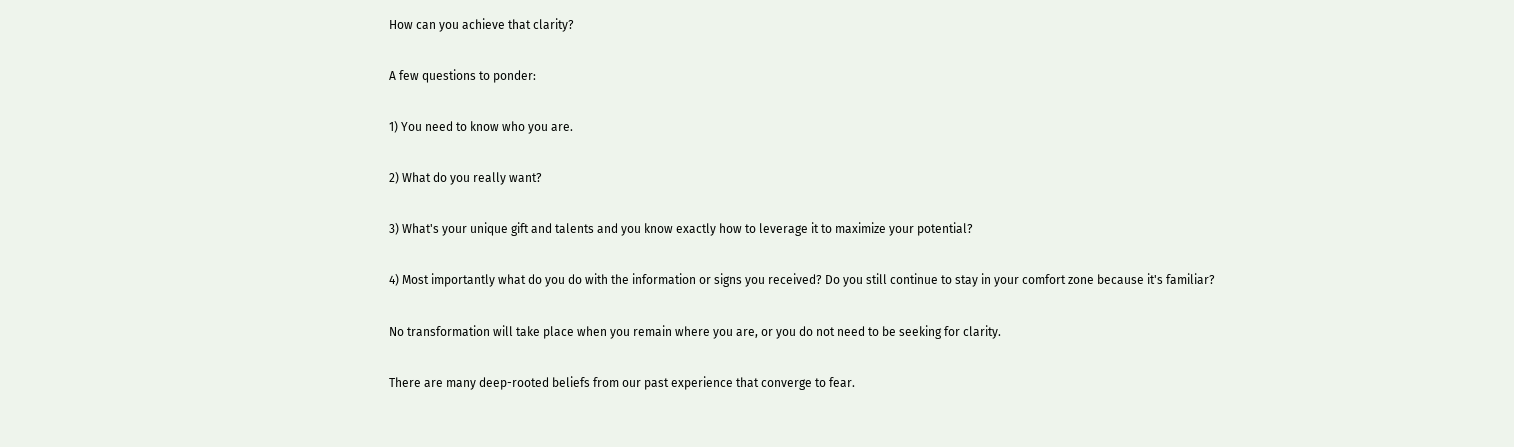How can you achieve that clarity?

A few questions to ponder:

1) You need to know who you are.

2) What do you really want?

3) What's your unique gift and talents and you know exactly how to leverage it to maximize your potential?

4) Most importantly what do you do with the information or signs you received? Do you still continue to stay in your comfort zone because it's familiar?

No transformation will take place when you remain where you are, or you do not need to be seeking for clarity.

There are many deep-rooted beliefs from our past experience that converge to fear.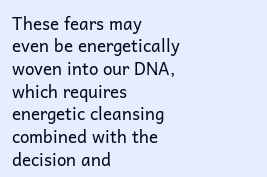These fears may even be energetically woven into our DNA, which requires energetic cleansing combined with the decision and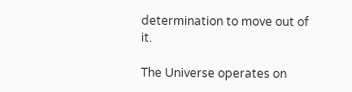determination to move out of it.

The Universe operates on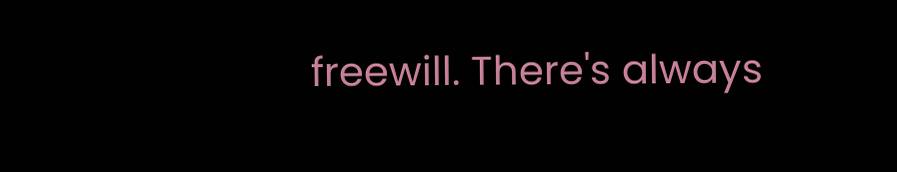freewill. There's always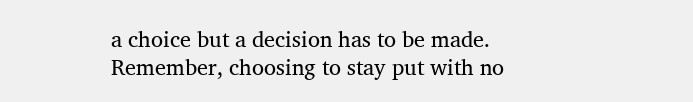a choice but a decision has to be made. Remember, choosing to stay put with no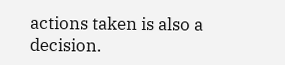actions taken is also a decision.